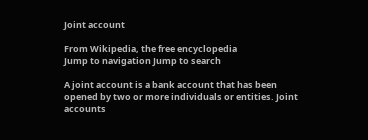Joint account

From Wikipedia, the free encyclopedia
Jump to navigation Jump to search

A joint account is a bank account that has been opened by two or more individuals or entities. Joint accounts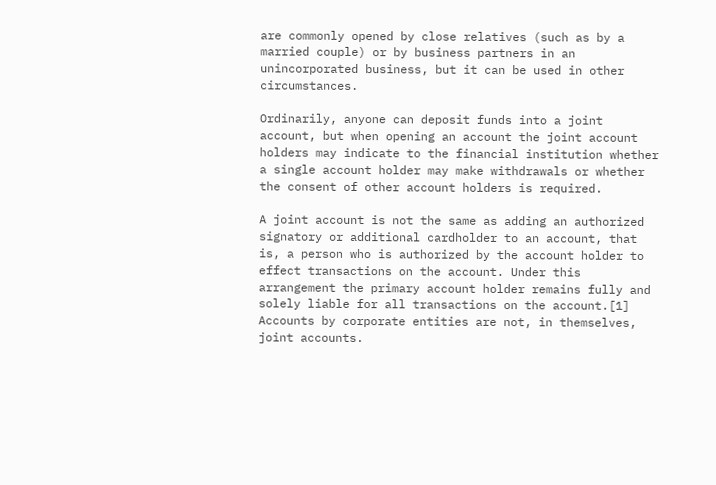are commonly opened by close relatives (such as by a married couple) or by business partners in an unincorporated business, but it can be used in other circumstances.

Ordinarily, anyone can deposit funds into a joint account, but when opening an account the joint account holders may indicate to the financial institution whether a single account holder may make withdrawals or whether the consent of other account holders is required.

A joint account is not the same as adding an authorized signatory or additional cardholder to an account, that is, a person who is authorized by the account holder to effect transactions on the account. Under this arrangement the primary account holder remains fully and solely liable for all transactions on the account.[1] Accounts by corporate entities are not, in themselves, joint accounts.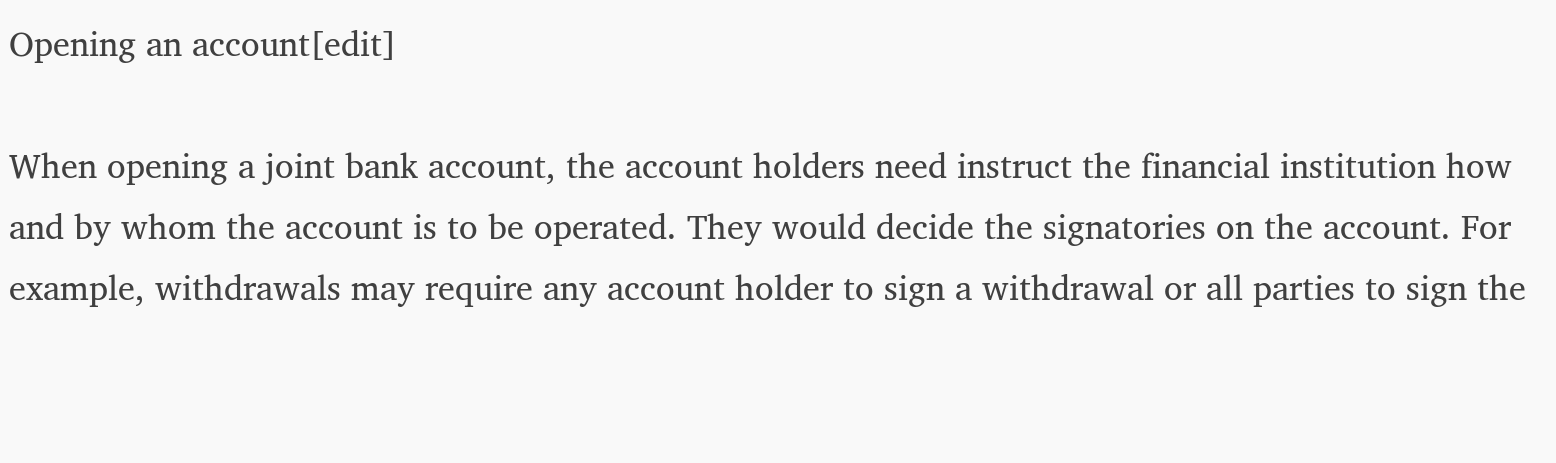Opening an account[edit]

When opening a joint bank account, the account holders need instruct the financial institution how and by whom the account is to be operated. They would decide the signatories on the account. For example, withdrawals may require any account holder to sign a withdrawal or all parties to sign the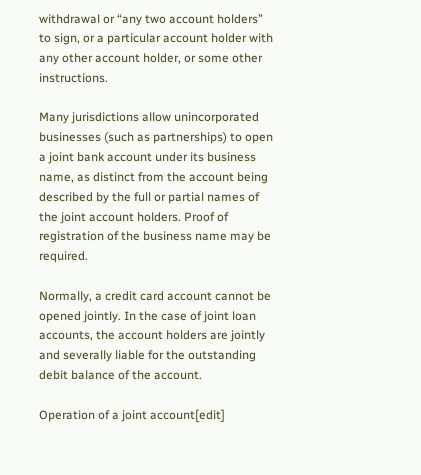withdrawal or “any two account holders” to sign, or a particular account holder with any other account holder, or some other instructions.

Many jurisdictions allow unincorporated businesses (such as partnerships) to open a joint bank account under its business name, as distinct from the account being described by the full or partial names of the joint account holders. Proof of registration of the business name may be required.

Normally, a credit card account cannot be opened jointly. In the case of joint loan accounts, the account holders are jointly and severally liable for the outstanding debit balance of the account.

Operation of a joint account[edit]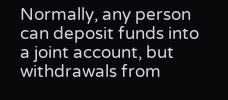Normally, any person can deposit funds into a joint account, but withdrawals from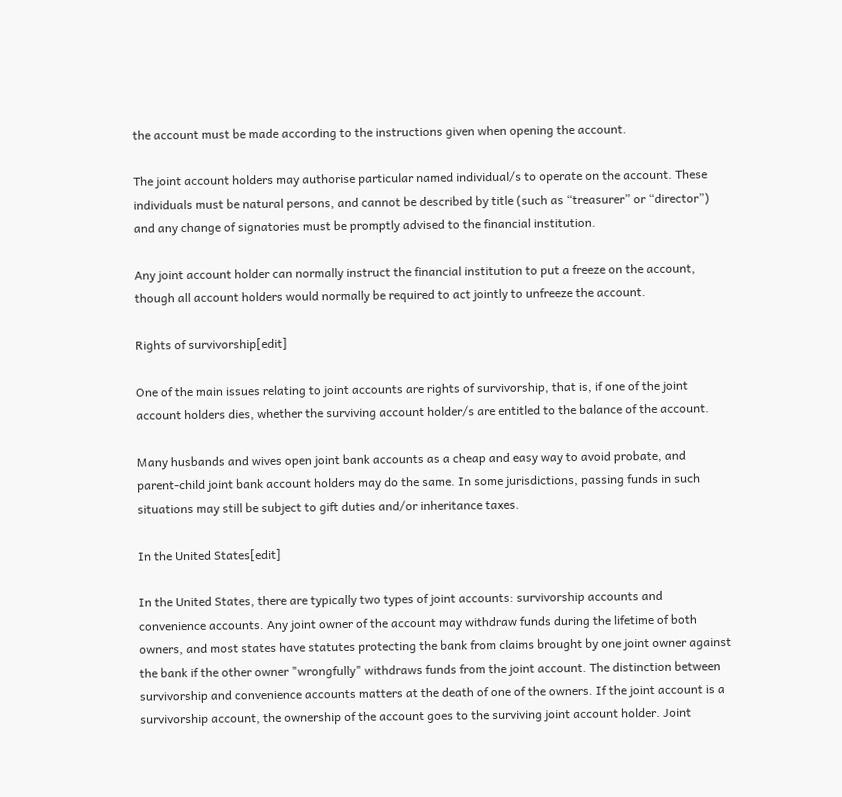the account must be made according to the instructions given when opening the account.

The joint account holders may authorise particular named individual/s to operate on the account. These individuals must be natural persons, and cannot be described by title (such as “treasurer” or “director”) and any change of signatories must be promptly advised to the financial institution.

Any joint account holder can normally instruct the financial institution to put a freeze on the account, though all account holders would normally be required to act jointly to unfreeze the account.

Rights of survivorship[edit]

One of the main issues relating to joint accounts are rights of survivorship, that is, if one of the joint account holders dies, whether the surviving account holder/s are entitled to the balance of the account.

Many husbands and wives open joint bank accounts as a cheap and easy way to avoid probate, and parent-child joint bank account holders may do the same. In some jurisdictions, passing funds in such situations may still be subject to gift duties and/or inheritance taxes.

In the United States[edit]

In the United States, there are typically two types of joint accounts: survivorship accounts and convenience accounts. Any joint owner of the account may withdraw funds during the lifetime of both owners, and most states have statutes protecting the bank from claims brought by one joint owner against the bank if the other owner "wrongfully" withdraws funds from the joint account. The distinction between survivorship and convenience accounts matters at the death of one of the owners. If the joint account is a survivorship account, the ownership of the account goes to the surviving joint account holder. Joint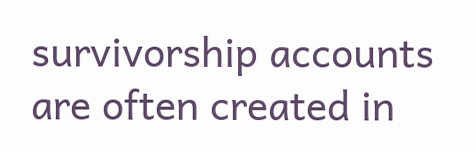survivorship accounts are often created in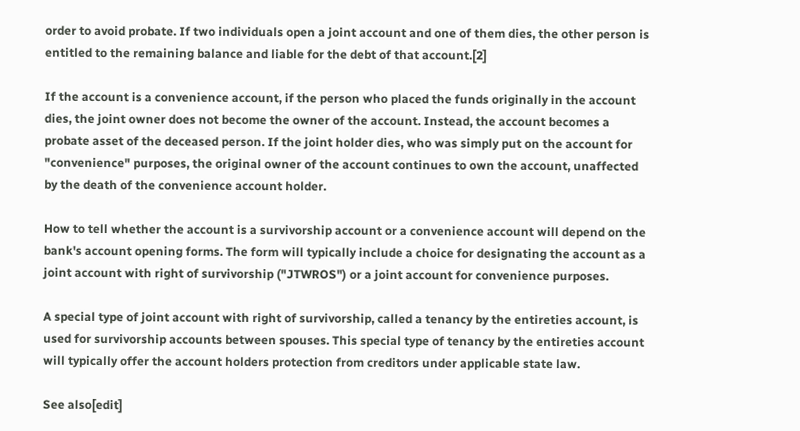order to avoid probate. If two individuals open a joint account and one of them dies, the other person is entitled to the remaining balance and liable for the debt of that account.[2]

If the account is a convenience account, if the person who placed the funds originally in the account dies, the joint owner does not become the owner of the account. Instead, the account becomes a probate asset of the deceased person. If the joint holder dies, who was simply put on the account for "convenience" purposes, the original owner of the account continues to own the account, unaffected by the death of the convenience account holder.

How to tell whether the account is a survivorship account or a convenience account will depend on the bank's account opening forms. The form will typically include a choice for designating the account as a joint account with right of survivorship ("JTWROS") or a joint account for convenience purposes.

A special type of joint account with right of survivorship, called a tenancy by the entireties account, is used for survivorship accounts between spouses. This special type of tenancy by the entireties account will typically offer the account holders protection from creditors under applicable state law.

See also[edit]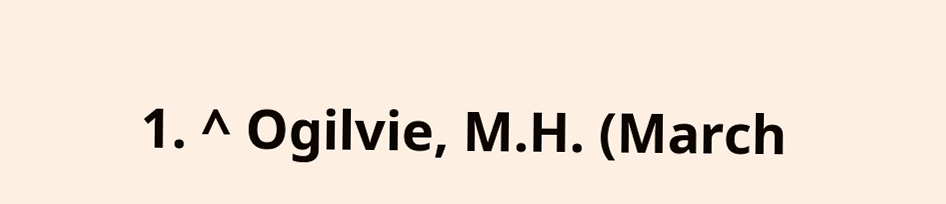1. ^ Ogilvie, M.H. (March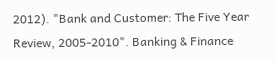2012). "Bank and Customer: The Five Year Review, 2005-2010". Banking & Finance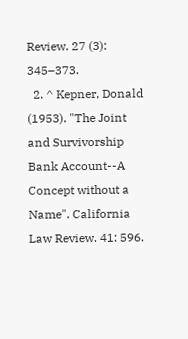Review. 27 (3): 345–373.
  2. ^ Kepner, Donald (1953). "The Joint and Survivorship Bank Account--A Concept without a Name". California Law Review. 41: 596.